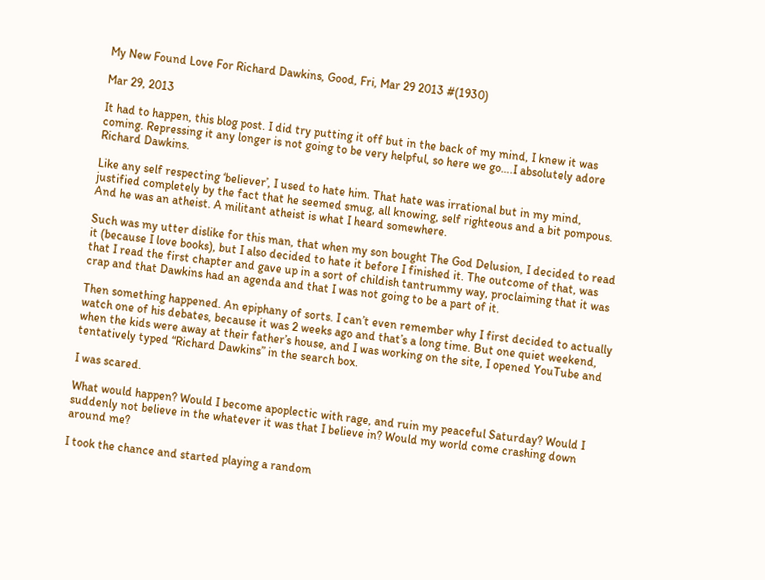My New Found Love For Richard Dawkins, Good, Fri, Mar 29 2013 #(1930)

Mar 29, 2013

It had to happen, this blog post. I did try putting it off but in the back of my mind, I knew it was coming. Repressing it any longer is not going to be very helpful, so here we go….I absolutely adore Richard Dawkins.

Like any self respecting ‘believer’, I used to hate him. That hate was irrational but in my mind, justified completely by the fact that he seemed smug, all knowing, self righteous and a bit pompous. And he was an atheist. A militant atheist is what I heard somewhere.

Such was my utter dislike for this man, that when my son bought The God Delusion, I decided to read it (because I love books), but I also decided to hate it before I finished it. The outcome of that, was that I read the first chapter and gave up in a sort of childish tantrummy way, proclaiming that it was crap and that Dawkins had an agenda and that I was not going to be a part of it.

Then something happened. An epiphany of sorts. I can’t even remember why I first decided to actually watch one of his debates, because it was 2 weeks ago and that’s a long time. But one quiet weekend, when the kids were away at their father’s house, and I was working on the site, I opened YouTube and tentatively typed “Richard Dawkins” in the search box.

I was scared.

What would happen? Would I become apoplectic with rage, and ruin my peaceful Saturday? Would I suddenly not believe in the whatever it was that I believe in? Would my world come crashing down around me?

I took the chance and started playing a random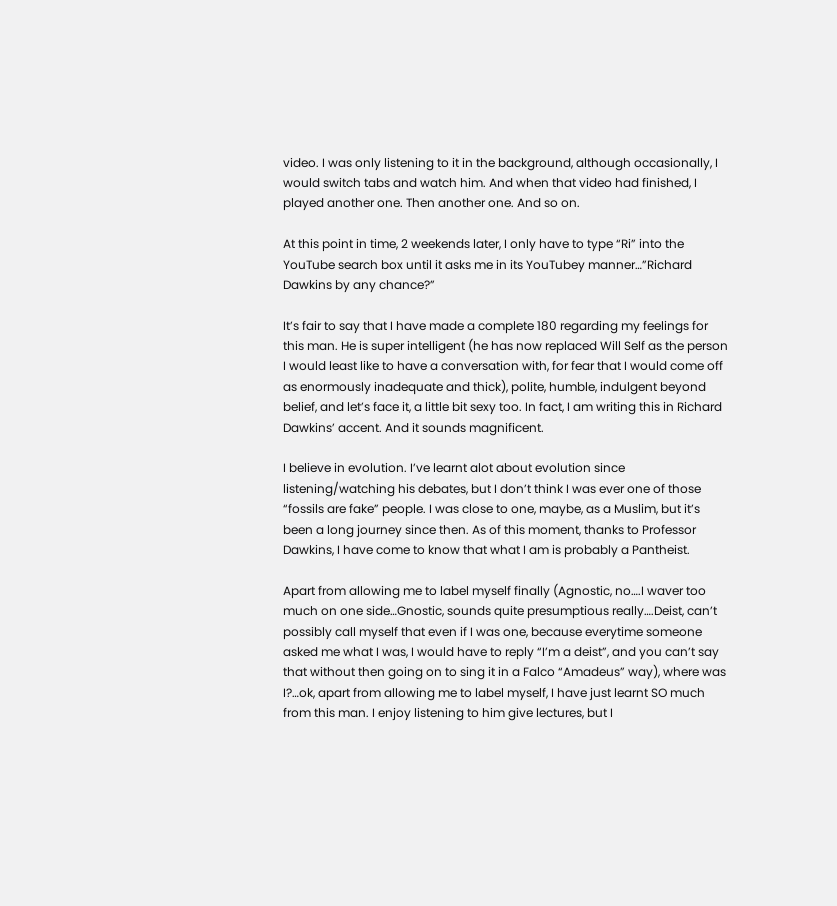video. I was only listening to it in the background, although occasionally, I would switch tabs and watch him. And when that video had finished, I played another one. Then another one. And so on.

At this point in time, 2 weekends later, I only have to type “Ri” into the YouTube search box until it asks me in its YouTubey manner…”Richard Dawkins by any chance?”

It’s fair to say that I have made a complete 180 regarding my feelings for this man. He is super intelligent (he has now replaced Will Self as the person I would least like to have a conversation with, for fear that I would come off as enormously inadequate and thick), polite, humble, indulgent beyond belief, and let’s face it, a little bit sexy too. In fact, I am writing this in Richard Dawkins’ accent. And it sounds magnificent.

I believe in evolution. I’ve learnt alot about evolution since listening/watching his debates, but I don’t think I was ever one of those “fossils are fake” people. I was close to one, maybe, as a Muslim, but it’s been a long journey since then. As of this moment, thanks to Professor Dawkins, I have come to know that what I am is probably a Pantheist.

Apart from allowing me to label myself finally (Agnostic, no….I waver too much on one side…Gnostic, sounds quite presumptious really….Deist, can’t possibly call myself that even if I was one, because everytime someone asked me what I was, I would have to reply “I’m a deist”, and you can’t say that without then going on to sing it in a Falco “Amadeus” way), where was I?…ok, apart from allowing me to label myself, I have just learnt SO much from this man. I enjoy listening to him give lectures, but I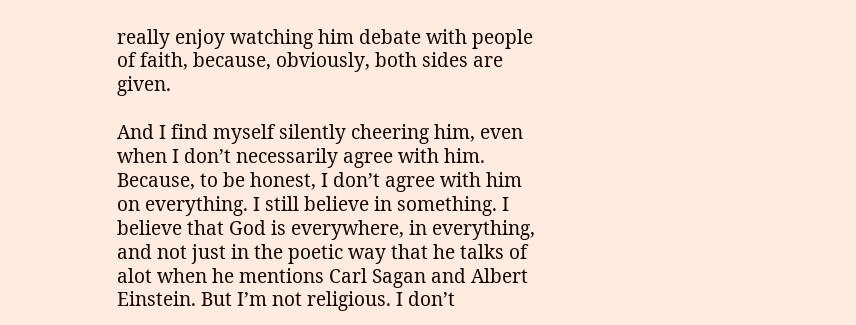really enjoy watching him debate with people of faith, because, obviously, both sides are given.

And I find myself silently cheering him, even when I don’t necessarily agree with him. Because, to be honest, I don’t agree with him on everything. I still believe in something. I believe that God is everywhere, in everything, and not just in the poetic way that he talks of alot when he mentions Carl Sagan and Albert Einstein. But I’m not religious. I don’t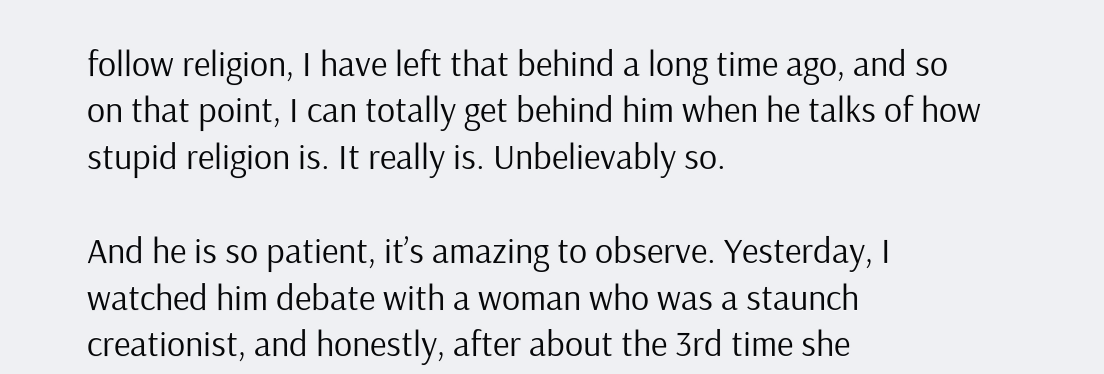follow religion, I have left that behind a long time ago, and so on that point, I can totally get behind him when he talks of how stupid religion is. It really is. Unbelievably so.

And he is so patient, it’s amazing to observe. Yesterday, I watched him debate with a woman who was a staunch creationist, and honestly, after about the 3rd time she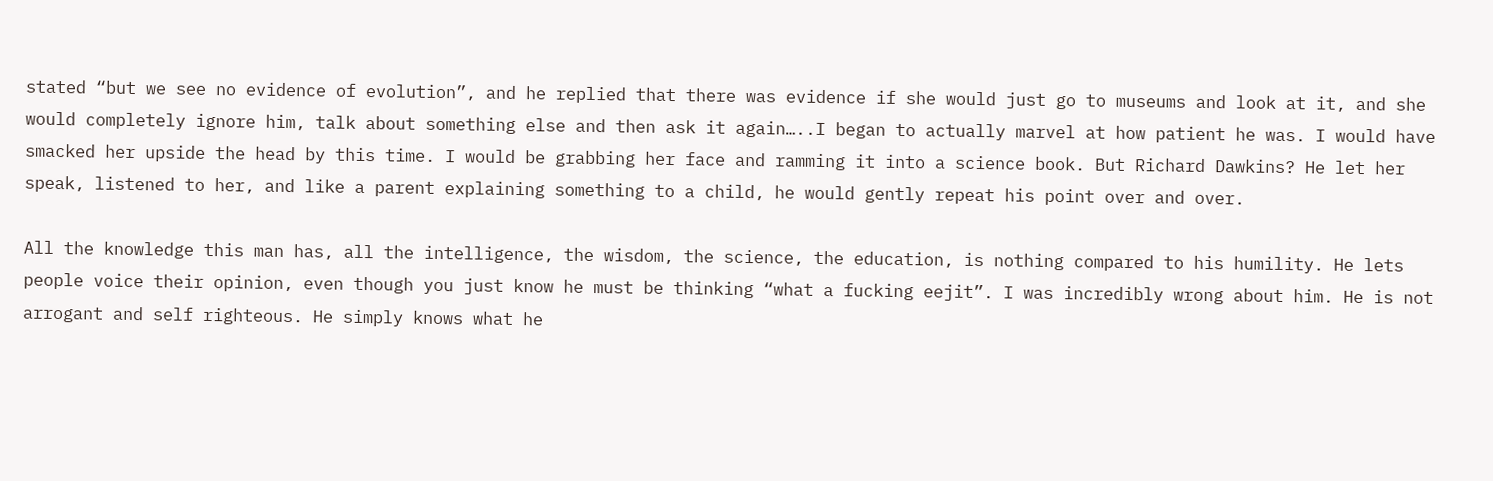stated “but we see no evidence of evolution”, and he replied that there was evidence if she would just go to museums and look at it, and she would completely ignore him, talk about something else and then ask it again…..I began to actually marvel at how patient he was. I would have smacked her upside the head by this time. I would be grabbing her face and ramming it into a science book. But Richard Dawkins? He let her speak, listened to her, and like a parent explaining something to a child, he would gently repeat his point over and over.

All the knowledge this man has, all the intelligence, the wisdom, the science, the education, is nothing compared to his humility. He lets people voice their opinion, even though you just know he must be thinking “what a fucking eejit”. I was incredibly wrong about him. He is not arrogant and self righteous. He simply knows what he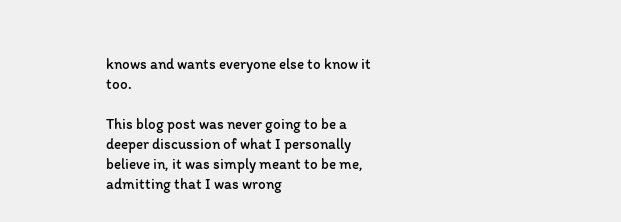knows and wants everyone else to know it too.

This blog post was never going to be a deeper discussion of what I personally believe in, it was simply meant to be me, admitting that I was wrong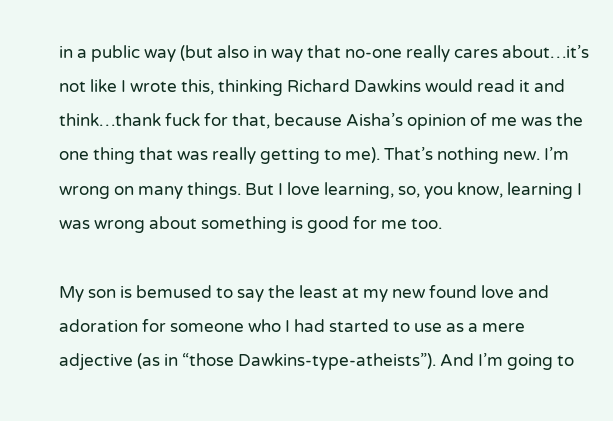in a public way (but also in way that no-one really cares about…it’s not like I wrote this, thinking Richard Dawkins would read it and think…thank fuck for that, because Aisha’s opinion of me was the one thing that was really getting to me). That’s nothing new. I’m wrong on many things. But I love learning, so, you know, learning I was wrong about something is good for me too.

My son is bemused to say the least at my new found love and adoration for someone who I had started to use as a mere adjective (as in “those Dawkins-type-atheists”). And I’m going to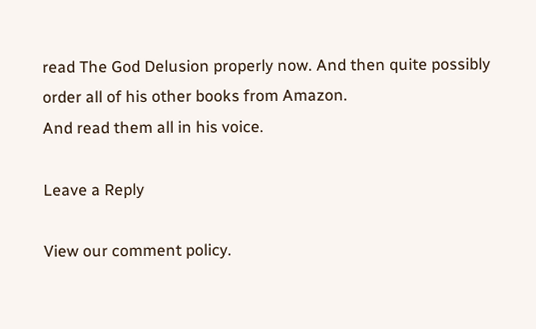read The God Delusion properly now. And then quite possibly order all of his other books from Amazon.
And read them all in his voice.

Leave a Reply

View our comment policy.